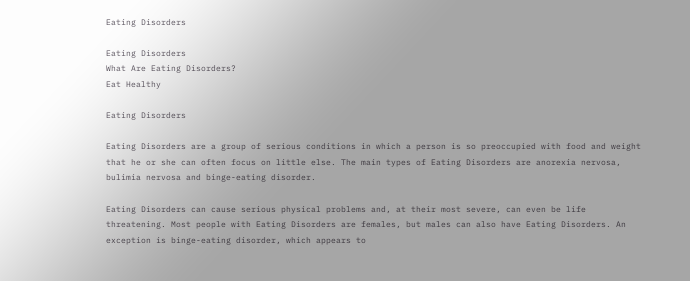Eating Disorders

Eating Disorders
What Are Eating Disorders?
Eat Healthy

Eating Disorders

Eating Disorders are a group of serious conditions in which a person is so preoccupied with food and weight that he or she can often focus on little else. The main types of Eating Disorders are anorexia nervosa, bulimia nervosa and binge-eating disorder.

Eating Disorders can cause serious physical problems and, at their most severe, can even be life threatening. Most people with Eating Disorders are females, but males can also have Eating Disorders. An exception is binge-eating disorder, which appears to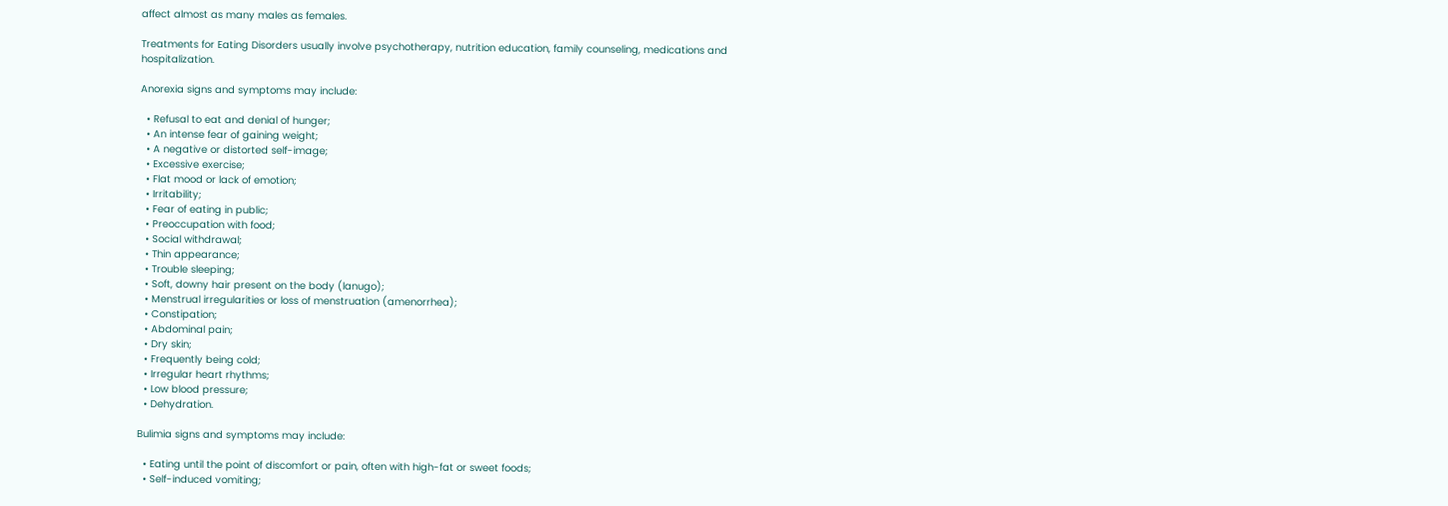affect almost as many males as females.

Treatments for Eating Disorders usually involve psychotherapy, nutrition education, family counseling, medications and hospitalization.

Anorexia signs and symptoms may include:

  • Refusal to eat and denial of hunger;
  • An intense fear of gaining weight;
  • A negative or distorted self-image;
  • Excessive exercise;
  • Flat mood or lack of emotion;
  • Irritability;
  • Fear of eating in public;
  • Preoccupation with food;
  • Social withdrawal;
  • Thin appearance;
  • Trouble sleeping;
  • Soft, downy hair present on the body (lanugo);
  • Menstrual irregularities or loss of menstruation (amenorrhea);
  • Constipation;
  • Abdominal pain;
  • Dry skin;
  • Frequently being cold;
  • Irregular heart rhythms;
  • Low blood pressure;
  • Dehydration.

Bulimia signs and symptoms may include:

  • Eating until the point of discomfort or pain, often with high-fat or sweet foods;
  • Self-induced vomiting;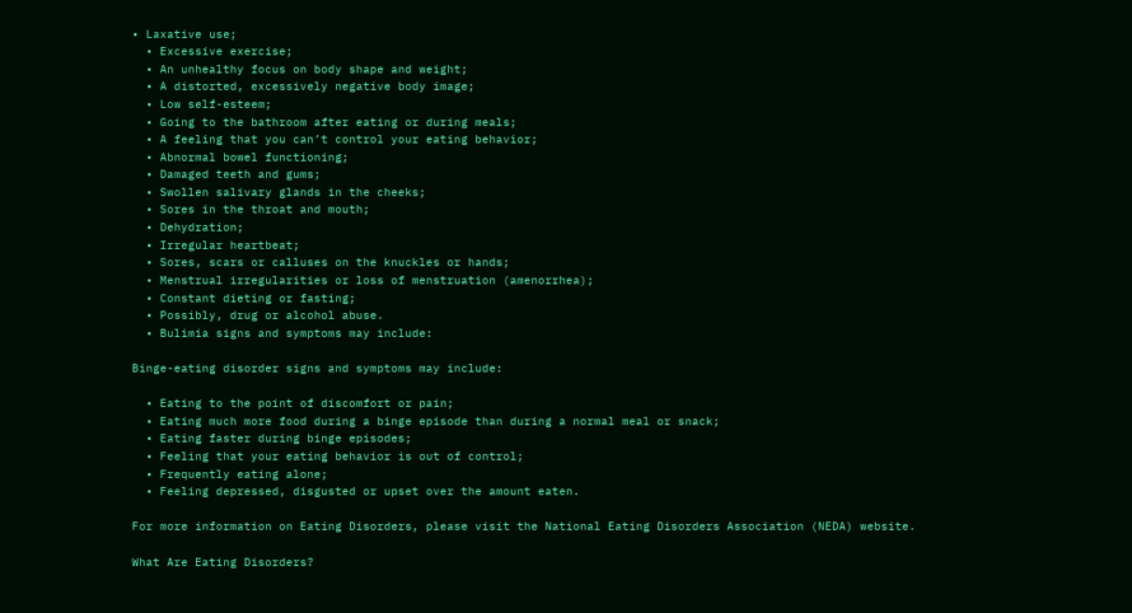• Laxative use;
  • Excessive exercise;
  • An unhealthy focus on body shape and weight;
  • A distorted, excessively negative body image;
  • Low self-esteem;
  • Going to the bathroom after eating or during meals;
  • A feeling that you can’t control your eating behavior;
  • Abnormal bowel functioning;
  • Damaged teeth and gums;
  • Swollen salivary glands in the cheeks;
  • Sores in the throat and mouth;
  • Dehydration;
  • Irregular heartbeat;
  • Sores, scars or calluses on the knuckles or hands;
  • Menstrual irregularities or loss of menstruation (amenorrhea);
  • Constant dieting or fasting;
  • Possibly, drug or alcohol abuse.
  • Bulimia signs and symptoms may include:

Binge-eating disorder signs and symptoms may include:

  • Eating to the point of discomfort or pain;
  • Eating much more food during a binge episode than during a normal meal or snack;
  • Eating faster during binge episodes;
  • Feeling that your eating behavior is out of control;
  • Frequently eating alone;
  • Feeling depressed, disgusted or upset over the amount eaten.

For more information on Eating Disorders, please visit the National Eating Disorders Association (NEDA) website.

What Are Eating Disorders?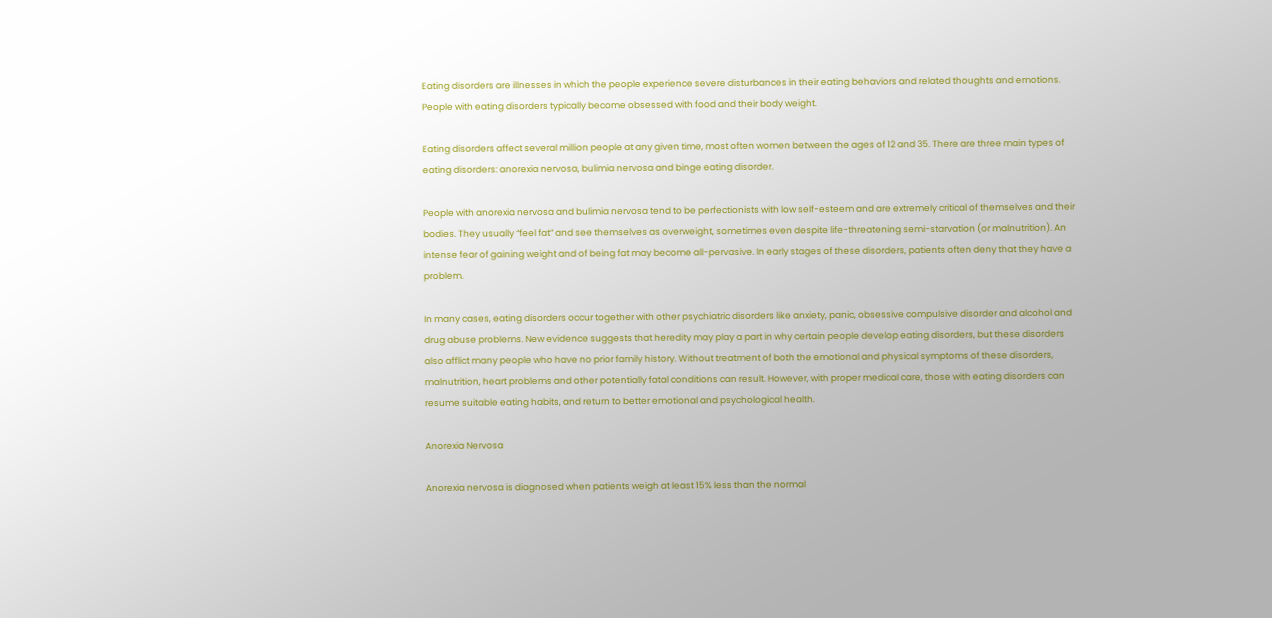Eating disorders are illnesses in which the people experience severe disturbances in their eating behaviors and related thoughts and emotions. People with eating disorders typically become obsessed with food and their body weight.

Eating disorders affect several million people at any given time, most often women between the ages of 12 and 35. There are three main types of eating disorders: anorexia nervosa, bulimia nervosa and binge eating disorder.

People with anorexia nervosa and bulimia nervosa tend to be perfectionists with low self-esteem and are extremely critical of themselves and their bodies. They usually “feel fat” and see themselves as overweight, sometimes even despite life-threatening semi-starvation (or malnutrition). An intense fear of gaining weight and of being fat may become all-pervasive. In early stages of these disorders, patients often deny that they have a problem.

In many cases, eating disorders occur together with other psychiatric disorders like anxiety, panic, obsessive compulsive disorder and alcohol and drug abuse problems. New evidence suggests that heredity may play a part in why certain people develop eating disorders, but these disorders also afflict many people who have no prior family history. Without treatment of both the emotional and physical symptoms of these disorders, malnutrition, heart problems and other potentially fatal conditions can result. However, with proper medical care, those with eating disorders can resume suitable eating habits, and return to better emotional and psychological health.

Anorexia Nervosa

Anorexia nervosa is diagnosed when patients weigh at least 15% less than the normal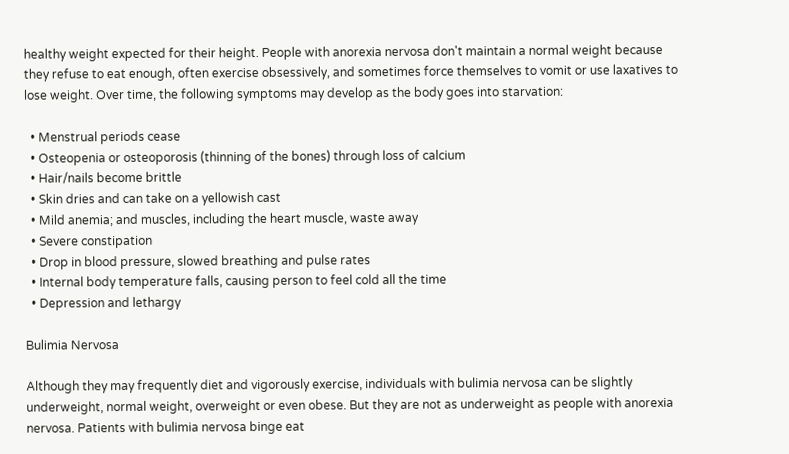healthy weight expected for their height. People with anorexia nervosa don't maintain a normal weight because they refuse to eat enough, often exercise obsessively, and sometimes force themselves to vomit or use laxatives to lose weight. Over time, the following symptoms may develop as the body goes into starvation:

  • Menstrual periods cease
  • Osteopenia or osteoporosis (thinning of the bones) through loss of calcium
  • Hair/nails become brittle
  • Skin dries and can take on a yellowish cast
  • Mild anemia; and muscles, including the heart muscle, waste away
  • Severe constipation
  • Drop in blood pressure, slowed breathing and pulse rates
  • Internal body temperature falls, causing person to feel cold all the time
  • Depression and lethargy

Bulimia Nervosa

Although they may frequently diet and vigorously exercise, individuals with bulimia nervosa can be slightly underweight, normal weight, overweight or even obese. But they are not as underweight as people with anorexia nervosa. Patients with bulimia nervosa binge eat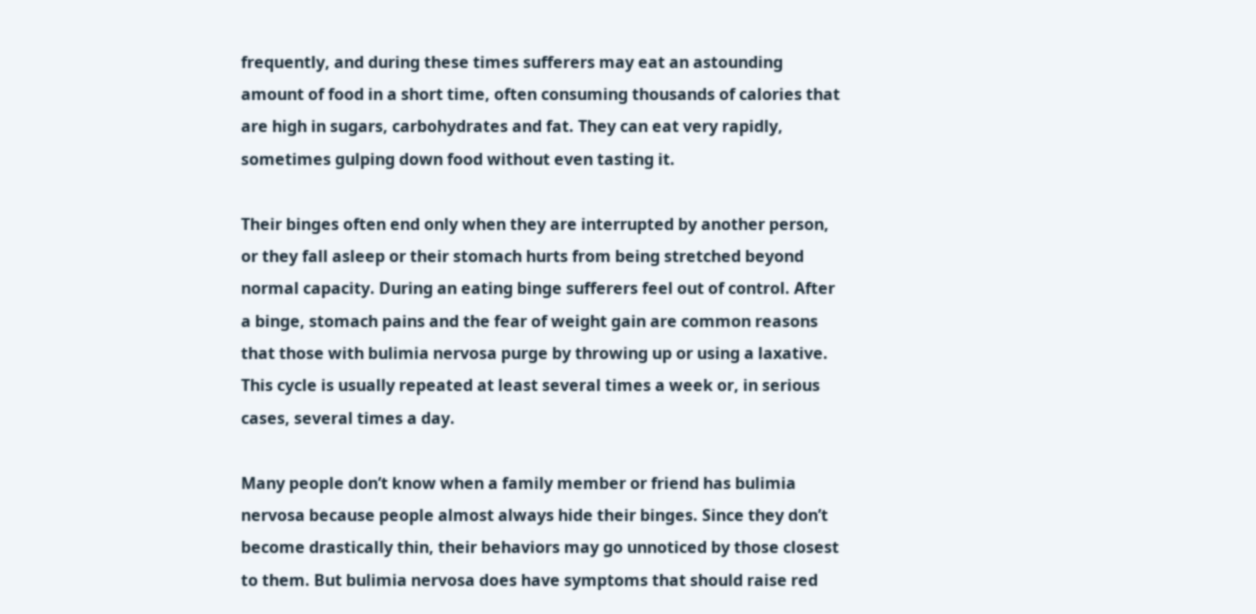frequently, and during these times sufferers may eat an astounding amount of food in a short time, often consuming thousands of calories that are high in sugars, carbohydrates and fat. They can eat very rapidly, sometimes gulping down food without even tasting it.

Their binges often end only when they are interrupted by another person, or they fall asleep or their stomach hurts from being stretched beyond normal capacity. During an eating binge sufferers feel out of control. After a binge, stomach pains and the fear of weight gain are common reasons that those with bulimia nervosa purge by throwing up or using a laxative. This cycle is usually repeated at least several times a week or, in serious cases, several times a day.

Many people don’t know when a family member or friend has bulimia nervosa because people almost always hide their binges. Since they don’t become drastically thin, their behaviors may go unnoticed by those closest to them. But bulimia nervosa does have symptoms that should raise red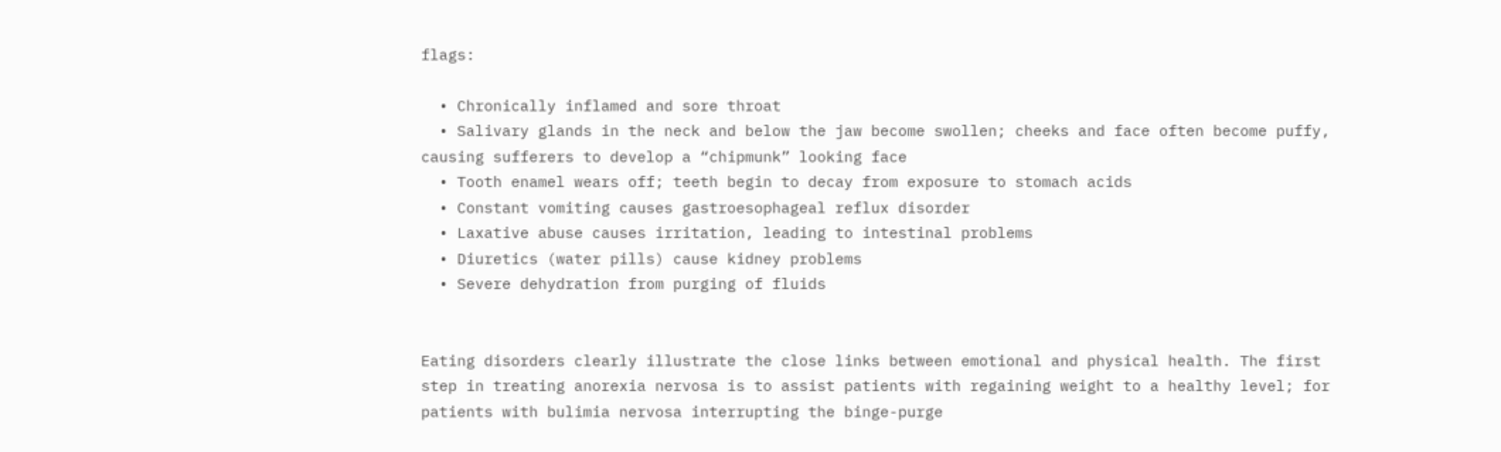flags:

  • Chronically inflamed and sore throat
  • Salivary glands in the neck and below the jaw become swollen; cheeks and face often become puffy, causing sufferers to develop a “chipmunk” looking face
  • Tooth enamel wears off; teeth begin to decay from exposure to stomach acids
  • Constant vomiting causes gastroesophageal reflux disorder
  • Laxative abuse causes irritation, leading to intestinal problems
  • Diuretics (water pills) cause kidney problems
  • Severe dehydration from purging of fluids


Eating disorders clearly illustrate the close links between emotional and physical health. The first step in treating anorexia nervosa is to assist patients with regaining weight to a healthy level; for patients with bulimia nervosa interrupting the binge-purge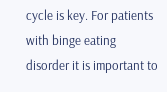cycle is key. For patients with binge eating disorder it is important to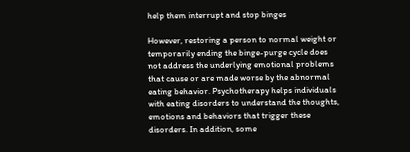help them interrupt and stop binges

However, restoring a person to normal weight or temporarily ending the binge-purge cycle does not address the underlying emotional problems that cause or are made worse by the abnormal eating behavior. Psychotherapy helps individuals with eating disorders to understand the thoughts, emotions and behaviors that trigger these disorders. In addition, some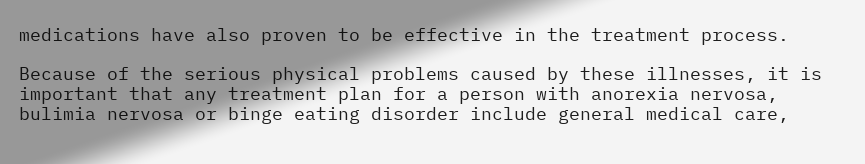medications have also proven to be effective in the treatment process.

Because of the serious physical problems caused by these illnesses, it is important that any treatment plan for a person with anorexia nervosa, bulimia nervosa or binge eating disorder include general medical care,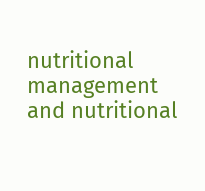nutritional management and nutritional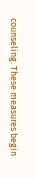counseling. These measures begin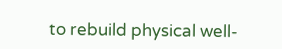to rebuild physical well-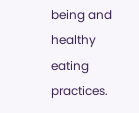being and healthy eating practices.